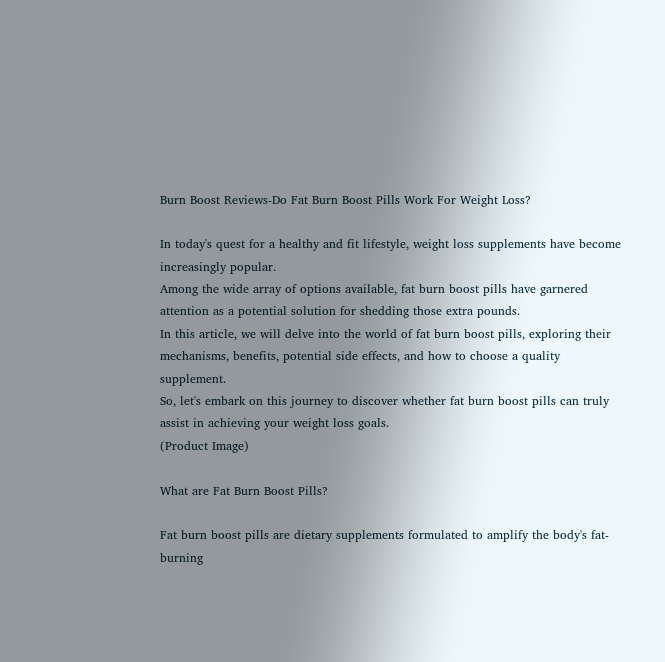Burn Boost Reviews-Do Fat Burn Boost Pills Work For Weight Loss?

In today's quest for a healthy and fit lifestyle, weight loss supplements have become increasingly popular.
Among the wide array of options available, fat burn boost pills have garnered attention as a potential solution for shedding those extra pounds.
In this article, we will delve into the world of fat burn boost pills, exploring their mechanisms, benefits, potential side effects, and how to choose a quality supplement.
So, let's embark on this journey to discover whether fat burn boost pills can truly assist in achieving your weight loss goals.
(Product Image)

What are Fat Burn Boost Pills?

Fat burn boost pills are dietary supplements formulated to amplify the body's fat-burning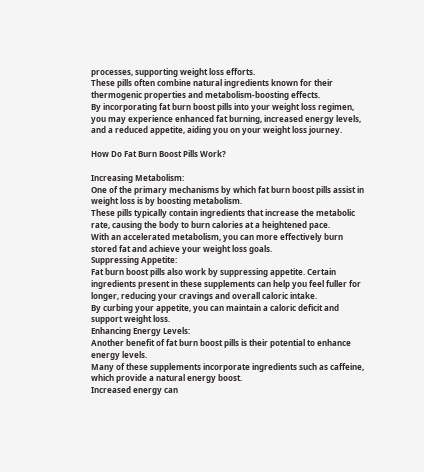processes, supporting weight loss efforts.
These pills often combine natural ingredients known for their thermogenic properties and metabolism-boosting effects.
By incorporating fat burn boost pills into your weight loss regimen, you may experience enhanced fat burning, increased energy levels, and a reduced appetite, aiding you on your weight loss journey.

How Do Fat Burn Boost Pills Work?

Increasing Metabolism:
One of the primary mechanisms by which fat burn boost pills assist in weight loss is by boosting metabolism.
These pills typically contain ingredients that increase the metabolic rate, causing the body to burn calories at a heightened pace.
With an accelerated metabolism, you can more effectively burn stored fat and achieve your weight loss goals.
Suppressing Appetite:
Fat burn boost pills also work by suppressing appetite. Certain ingredients present in these supplements can help you feel fuller for longer, reducing your cravings and overall caloric intake.
By curbing your appetite, you can maintain a caloric deficit and support weight loss.
Enhancing Energy Levels:
Another benefit of fat burn boost pills is their potential to enhance energy levels.
Many of these supplements incorporate ingredients such as caffeine, which provide a natural energy boost.
Increased energy can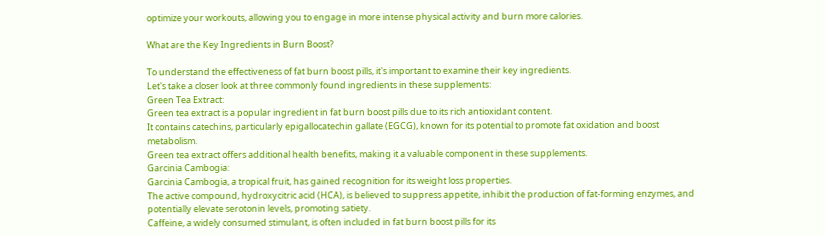optimize your workouts, allowing you to engage in more intense physical activity and burn more calories.

What are the Key Ingredients in Burn Boost?

To understand the effectiveness of fat burn boost pills, it's important to examine their key ingredients.
Let's take a closer look at three commonly found ingredients in these supplements:
Green Tea Extract:
Green tea extract is a popular ingredient in fat burn boost pills due to its rich antioxidant content.
It contains catechins, particularly epigallocatechin gallate (EGCG), known for its potential to promote fat oxidation and boost metabolism.
Green tea extract offers additional health benefits, making it a valuable component in these supplements.
Garcinia Cambogia:
Garcinia Cambogia, a tropical fruit, has gained recognition for its weight loss properties.
The active compound, hydroxycitric acid (HCA), is believed to suppress appetite, inhibit the production of fat-forming enzymes, and potentially elevate serotonin levels, promoting satiety.
Caffeine, a widely consumed stimulant, is often included in fat burn boost pills for its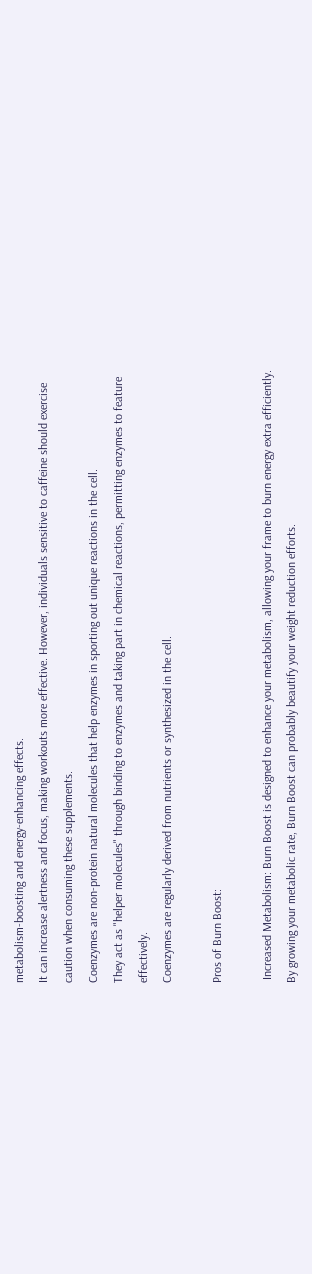metabolism-boosting and energy-enhancing effects.
It can increase alertness and focus, making workouts more effective. However, individuals sensitive to caffeine should exercise caution when consuming these supplements.
Coenzymes are non-protein natural molecules that help enzymes in sporting out unique reactions in the cell.
They act as "helper molecules" through binding to enzymes and taking part in chemical reactions, permitting enzymes to feature effectively.
Coenzymes are regularly derived from nutrients or synthesized in the cell.

Pros of Burn Boost:

 Increased Metabolism: Burn Boost is designed to enhance your metabolism, allowing your frame to burn energy extra efficiently.
By growing your metabolic rate, Burn Boost can probably beautify your weight reduction efforts.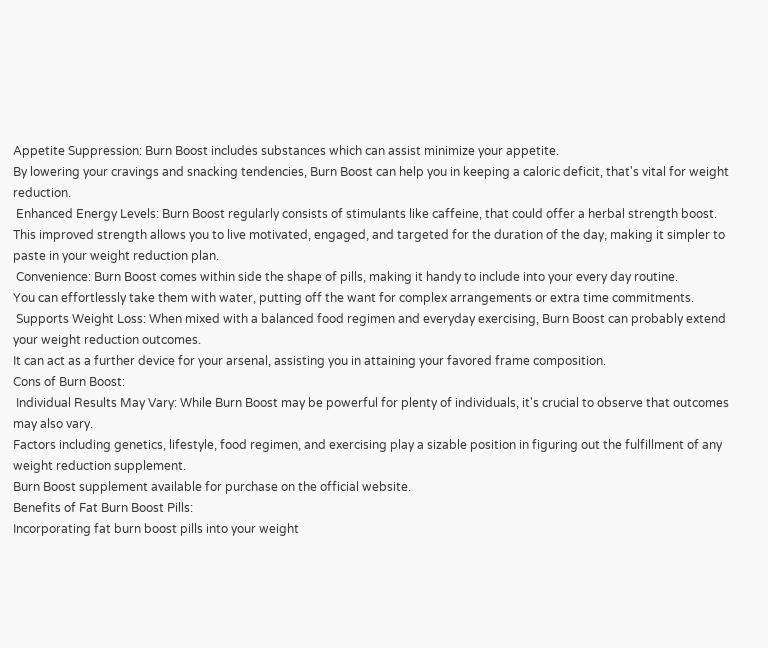Appetite Suppression: Burn Boost includes substances which can assist minimize your appetite.
By lowering your cravings and snacking tendencies, Burn Boost can help you in keeping a caloric deficit, that's vital for weight reduction.
 Enhanced Energy Levels: Burn Boost regularly consists of stimulants like caffeine, that could offer a herbal strength boost.
This improved strength allows you to live motivated, engaged, and targeted for the duration of the day, making it simpler to paste in your weight reduction plan.
 Convenience: Burn Boost comes within side the shape of pills, making it handy to include into your every day routine.
You can effortlessly take them with water, putting off the want for complex arrangements or extra time commitments.
 Supports Weight Loss: When mixed with a balanced food regimen and everyday exercising, Burn Boost can probably extend your weight reduction outcomes.
It can act as a further device for your arsenal, assisting you in attaining your favored frame composition.
Cons of Burn Boost:
 Individual Results May Vary: While Burn Boost may be powerful for plenty of individuals, it's crucial to observe that outcomes may also vary.
Factors including genetics, lifestyle, food regimen, and exercising play a sizable position in figuring out the fulfillment of any weight reduction supplement.
Burn Boost supplement available for purchase on the official website.
Benefits of Fat Burn Boost Pills:
Incorporating fat burn boost pills into your weight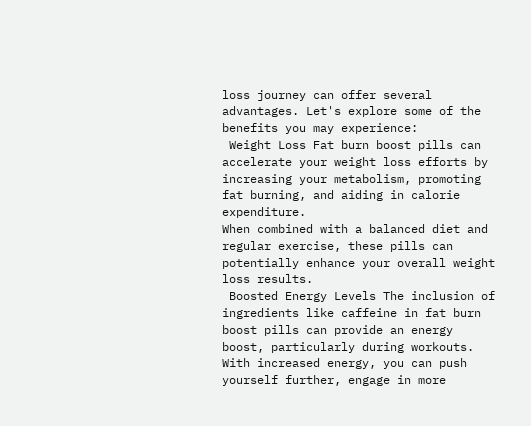loss journey can offer several advantages. Let's explore some of the benefits you may experience:
 Weight Loss Fat burn boost pills can accelerate your weight loss efforts by increasing your metabolism, promoting fat burning, and aiding in calorie expenditure.
When combined with a balanced diet and regular exercise, these pills can potentially enhance your overall weight loss results.
 Boosted Energy Levels The inclusion of ingredients like caffeine in fat burn boost pills can provide an energy boost, particularly during workouts.
With increased energy, you can push yourself further, engage in more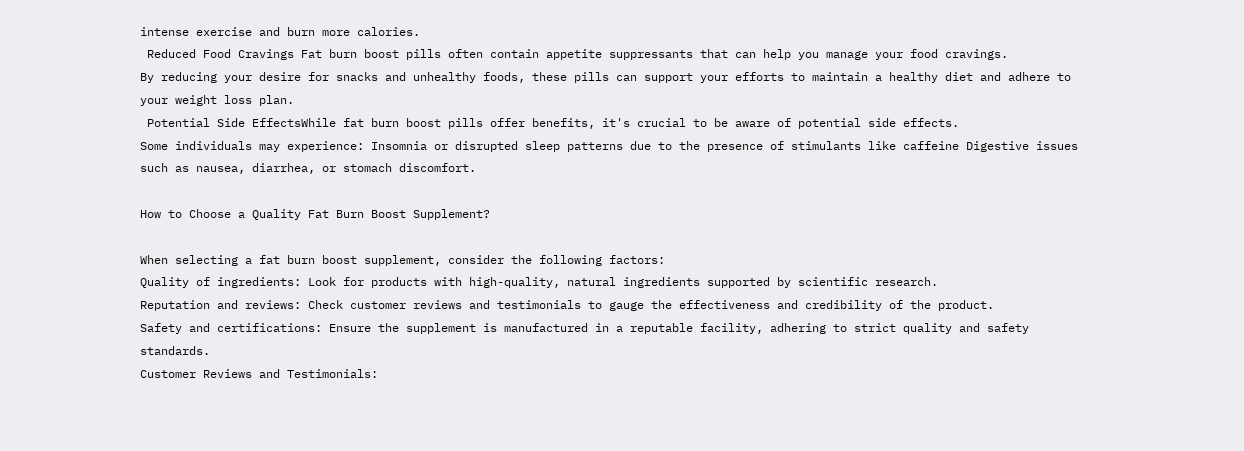intense exercise and burn more calories.
 Reduced Food Cravings Fat burn boost pills often contain appetite suppressants that can help you manage your food cravings.
By reducing your desire for snacks and unhealthy foods, these pills can support your efforts to maintain a healthy diet and adhere to your weight loss plan.
 Potential Side EffectsWhile fat burn boost pills offer benefits, it's crucial to be aware of potential side effects.
Some individuals may experience: Insomnia or disrupted sleep patterns due to the presence of stimulants like caffeine Digestive issues such as nausea, diarrhea, or stomach discomfort.

How to Choose a Quality Fat Burn Boost Supplement?

When selecting a fat burn boost supplement, consider the following factors:
Quality of ingredients: Look for products with high-quality, natural ingredients supported by scientific research.
Reputation and reviews: Check customer reviews and testimonials to gauge the effectiveness and credibility of the product.
Safety and certifications: Ensure the supplement is manufactured in a reputable facility, adhering to strict quality and safety standards.
Customer Reviews and Testimonials: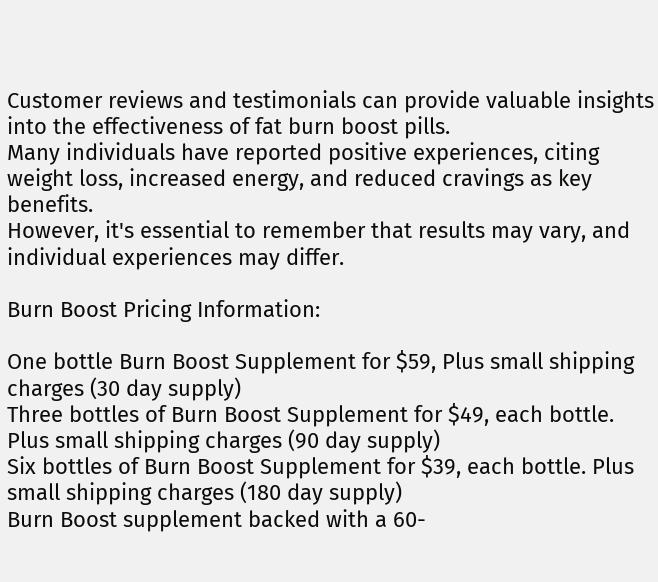Customer reviews and testimonials can provide valuable insights into the effectiveness of fat burn boost pills.
Many individuals have reported positive experiences, citing weight loss, increased energy, and reduced cravings as key benefits.
However, it's essential to remember that results may vary, and individual experiences may differ.

Burn Boost Pricing Information:

One bottle Burn Boost Supplement for $59, Plus small shipping charges (30 day supply)
Three bottles of Burn Boost Supplement for $49, each bottle. Plus small shipping charges (90 day supply)
Six bottles of Burn Boost Supplement for $39, each bottle. Plus small shipping charges (180 day supply)
Burn Boost supplement backed with a 60-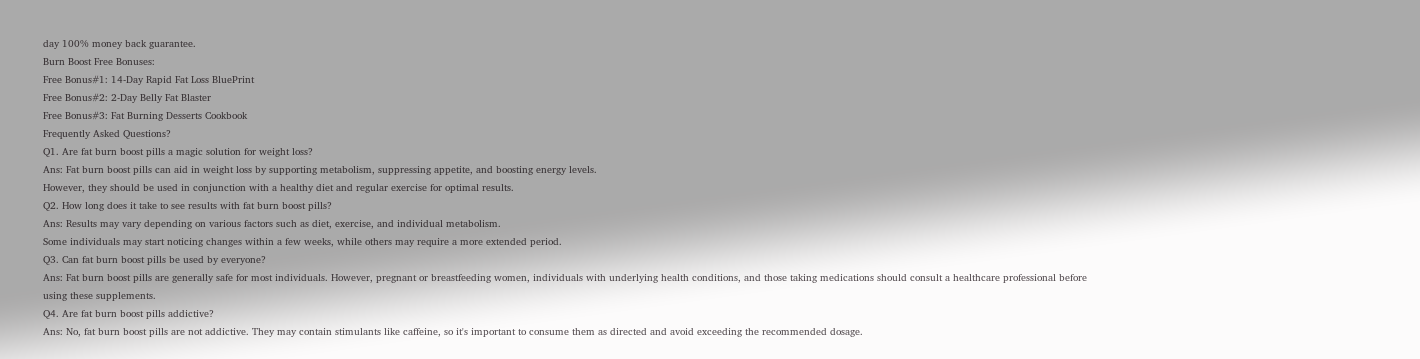day 100% money back guarantee.
Burn Boost Free Bonuses:
Free Bonus#1: 14-Day Rapid Fat Loss BluePrint
Free Bonus#2: 2-Day Belly Fat Blaster
Free Bonus#3: Fat Burning Desserts Cookbook
Frequently Asked Questions?
Q1. Are fat burn boost pills a magic solution for weight loss?
Ans: Fat burn boost pills can aid in weight loss by supporting metabolism, suppressing appetite, and boosting energy levels.
However, they should be used in conjunction with a healthy diet and regular exercise for optimal results.
Q2. How long does it take to see results with fat burn boost pills?
Ans: Results may vary depending on various factors such as diet, exercise, and individual metabolism.
Some individuals may start noticing changes within a few weeks, while others may require a more extended period.
Q3. Can fat burn boost pills be used by everyone?
Ans: Fat burn boost pills are generally safe for most individuals. However, pregnant or breastfeeding women, individuals with underlying health conditions, and those taking medications should consult a healthcare professional before using these supplements.
Q4. Are fat burn boost pills addictive?
Ans: No, fat burn boost pills are not addictive. They may contain stimulants like caffeine, so it's important to consume them as directed and avoid exceeding the recommended dosage.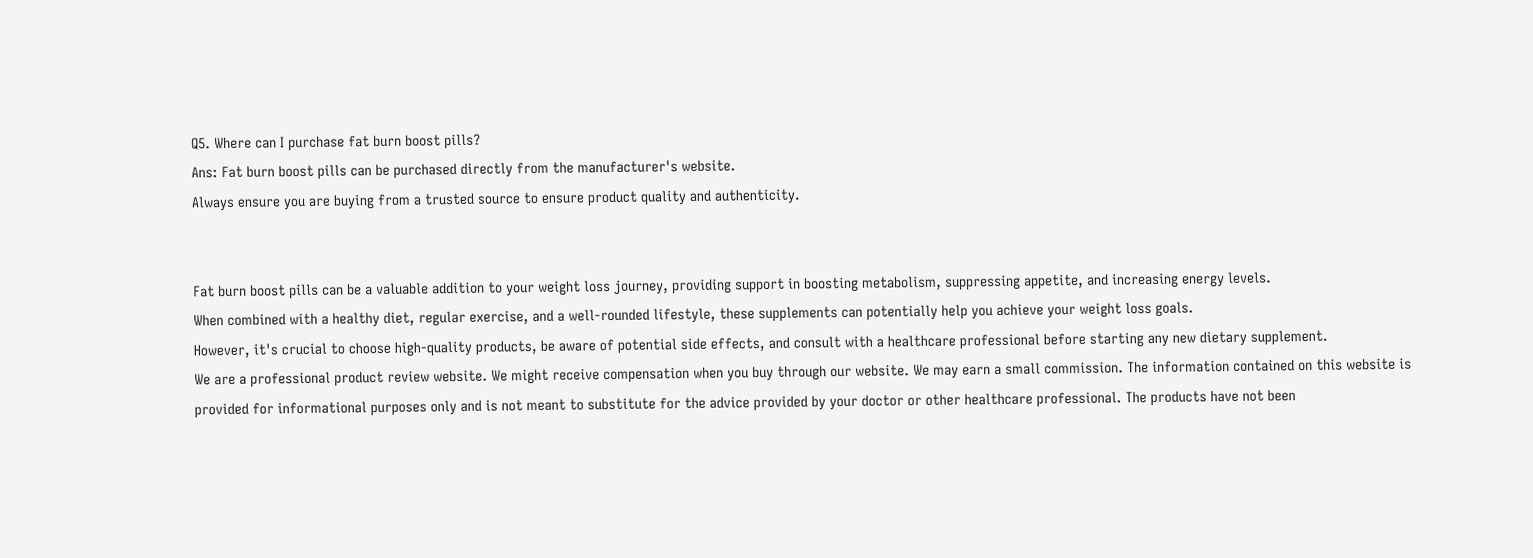Q5. Where can I purchase fat burn boost pills?
Ans: Fat burn boost pills can be purchased directly from the manufacturer's website.
Always ensure you are buying from a trusted source to ensure product quality and authenticity.


Fat burn boost pills can be a valuable addition to your weight loss journey, providing support in boosting metabolism, suppressing appetite, and increasing energy levels.
When combined with a healthy diet, regular exercise, and a well-rounded lifestyle, these supplements can potentially help you achieve your weight loss goals.
However, it's crucial to choose high-quality products, be aware of potential side effects, and consult with a healthcare professional before starting any new dietary supplement.
We are a professional product review website. We might receive compensation when you buy through our website. We may earn a small commission. The information contained on this website is provided for informational purposes only and is not meant to substitute for the advice provided by your doctor or other healthcare professional. The products have not been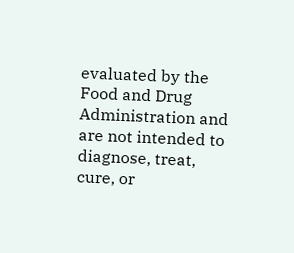evaluated by the Food and Drug Administration and are not intended to diagnose, treat, cure, or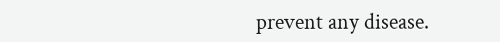prevent any disease.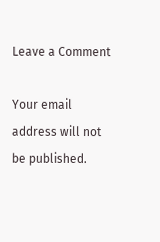Leave a Comment

Your email address will not be published.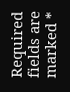Required fields are marked *